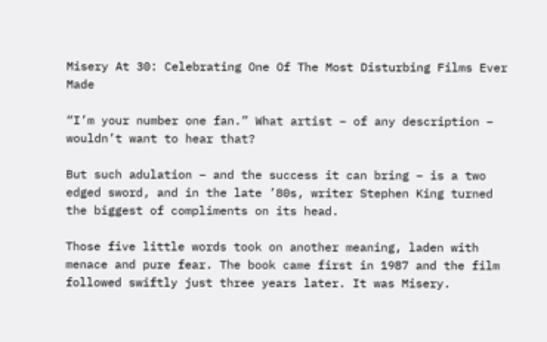Misery At 30: Celebrating One Of The Most Disturbing Films Ever Made

“I’m your number one fan.” What artist – of any description – wouldn’t want to hear that?

But such adulation – and the success it can bring – is a two edged sword, and in the late ’80s, writer Stephen King turned the biggest of compliments on its head.

Those five little words took on another meaning, laden with menace and pure fear. The book came first in 1987 and the film followed swiftly just three years later. It was Misery.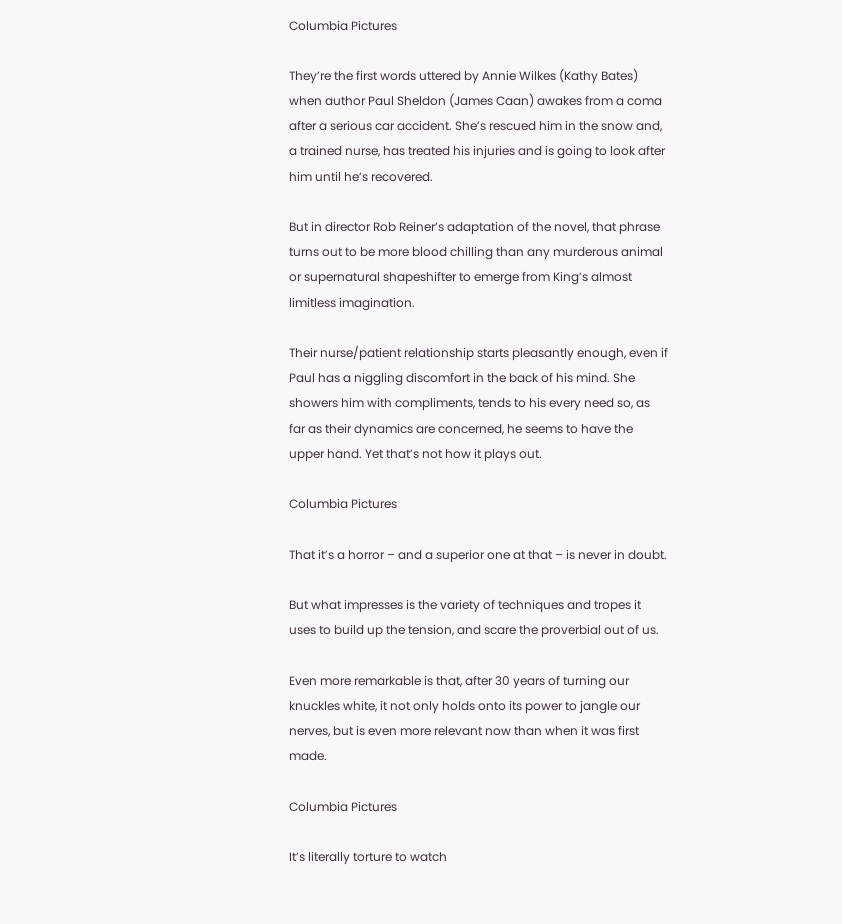Columbia Pictures

They’re the first words uttered by Annie Wilkes (Kathy Bates) when author Paul Sheldon (James Caan) awakes from a coma after a serious car accident. She’s rescued him in the snow and, a trained nurse, has treated his injuries and is going to look after him until he’s recovered.

But in director Rob Reiner’s adaptation of the novel, that phrase turns out to be more blood chilling than any murderous animal or supernatural shapeshifter to emerge from King’s almost limitless imagination.

Their nurse/patient relationship starts pleasantly enough, even if Paul has a niggling discomfort in the back of his mind. She showers him with compliments, tends to his every need so, as far as their dynamics are concerned, he seems to have the upper hand. Yet that’s not how it plays out.

Columbia Pictures

That it’s a horror – and a superior one at that – is never in doubt.

But what impresses is the variety of techniques and tropes it uses to build up the tension, and scare the proverbial out of us.

Even more remarkable is that, after 30 years of turning our knuckles white, it not only holds onto its power to jangle our nerves, but is even more relevant now than when it was first made.

Columbia Pictures

It’s literally torture to watch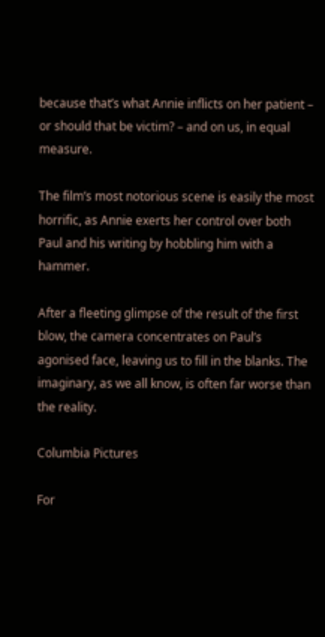because that’s what Annie inflicts on her patient – or should that be victim? – and on us, in equal measure.

The film’s most notorious scene is easily the most horrific, as Annie exerts her control over both Paul and his writing by hobbling him with a hammer.

After a fleeting glimpse of the result of the first blow, the camera concentrates on Paul’s agonised face, leaving us to fill in the blanks. The imaginary, as we all know, is often far worse than the reality.

Columbia Pictures

For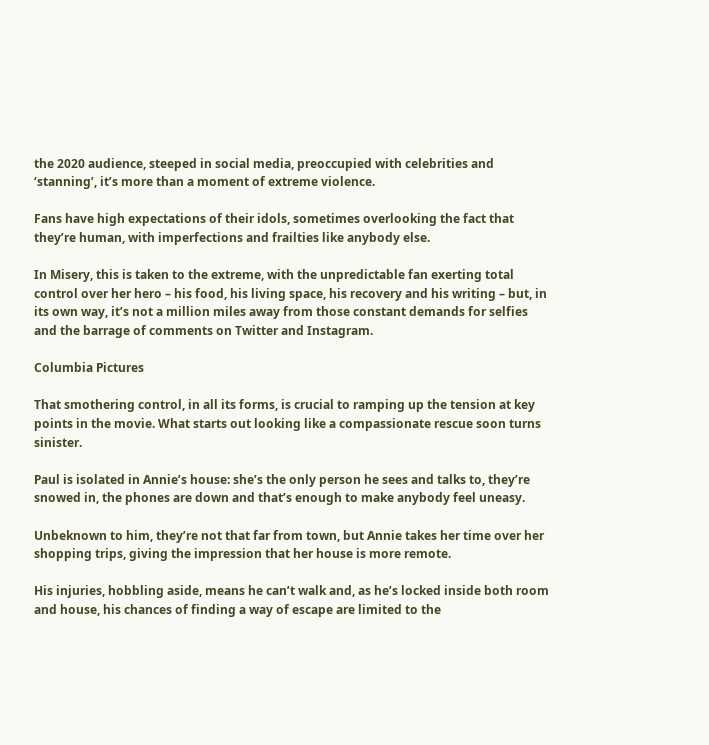the 2020 audience, steeped in social media, preoccupied with celebrities and ‘stanning’, it’s more than a moment of extreme violence.

Fans have high expectations of their idols, sometimes overlooking the fact that they’re human, with imperfections and frailties like anybody else.

In Misery, this is taken to the extreme, with the unpredictable fan exerting total control over her hero – his food, his living space, his recovery and his writing – but, in its own way, it’s not a million miles away from those constant demands for selfies and the barrage of comments on Twitter and Instagram.

Columbia Pictures

That smothering control, in all its forms, is crucial to ramping up the tension at key points in the movie. What starts out looking like a compassionate rescue soon turns sinister.

Paul is isolated in Annie’s house: she’s the only person he sees and talks to, they’re snowed in, the phones are down and that’s enough to make anybody feel uneasy.

Unbeknown to him, they’re not that far from town, but Annie takes her time over her shopping trips, giving the impression that her house is more remote.

His injuries, hobbling aside, means he can’t walk and, as he’s locked inside both room and house, his chances of finding a way of escape are limited to the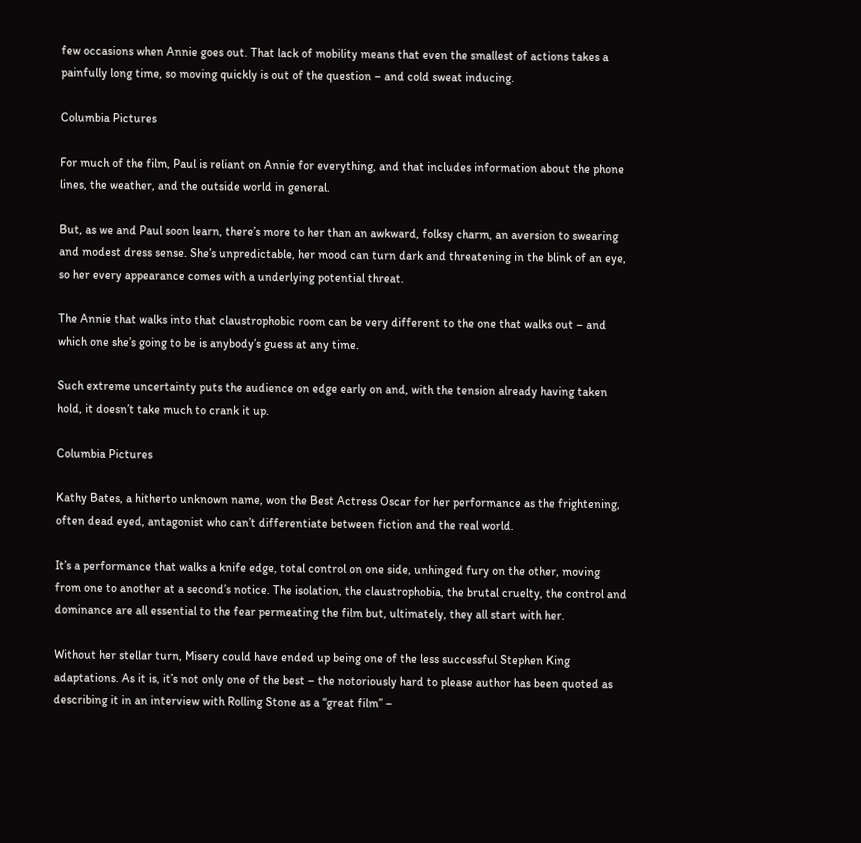few occasions when Annie goes out. That lack of mobility means that even the smallest of actions takes a painfully long time, so moving quickly is out of the question – and cold sweat inducing.

Columbia Pictures

For much of the film, Paul is reliant on Annie for everything, and that includes information about the phone lines, the weather, and the outside world in general.

But, as we and Paul soon learn, there’s more to her than an awkward, folksy charm, an aversion to swearing and modest dress sense. She’s unpredictable, her mood can turn dark and threatening in the blink of an eye, so her every appearance comes with a underlying potential threat.

The Annie that walks into that claustrophobic room can be very different to the one that walks out – and which one she’s going to be is anybody’s guess at any time.

Such extreme uncertainty puts the audience on edge early on and, with the tension already having taken hold, it doesn’t take much to crank it up.

Columbia Pictures

Kathy Bates, a hitherto unknown name, won the Best Actress Oscar for her performance as the frightening, often dead eyed, antagonist who can’t differentiate between fiction and the real world.

It’s a performance that walks a knife edge, total control on one side, unhinged fury on the other, moving from one to another at a second’s notice. The isolation, the claustrophobia, the brutal cruelty, the control and dominance are all essential to the fear permeating the film but, ultimately, they all start with her.

Without her stellar turn, Misery could have ended up being one of the less successful Stephen King adaptations. As it is, it’s not only one of the best – the notoriously hard to please author has been quoted as describing it in an interview with Rolling Stone as a “great film” –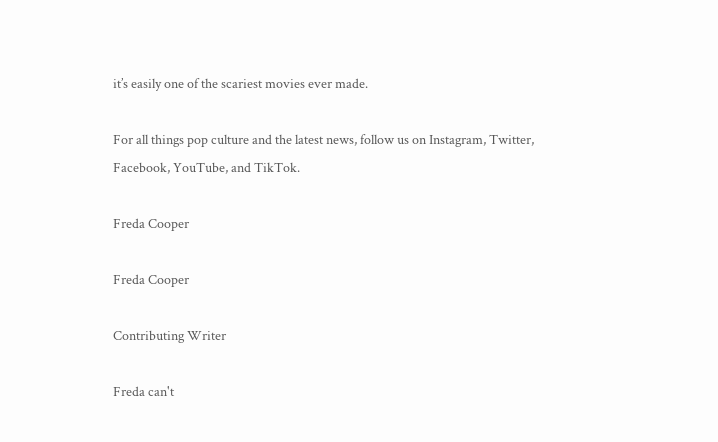it’s easily one of the scariest movies ever made.

For all things pop culture and the latest news, follow us on Instagram, Twitter, Facebook, YouTube, and TikTok.

Freda Cooper

Freda Cooper

Contributing Writer

Freda can't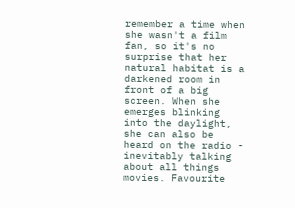remember a time when she wasn't a film fan, so it's no surprise that her natural habitat is a darkened room in front of a big screen. When she emerges blinking into the daylight, she can also be heard on the radio - inevitably talking about all things movies. Favourite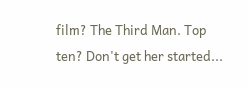film? The Third Man. Top ten? Don't get her started...